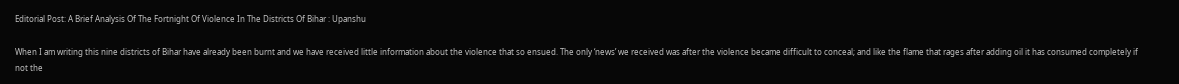Editorial Post: A Brief Analysis Of The Fortnight Of Violence In The Districts Of Bihar : Upanshu

When I am writing this nine districts of Bihar have already been burnt and we have received little information about the violence that so ensued. The only ‘news’ we received was after the violence became difficult to conceal; and like the flame that rages after adding oil it has consumed completely if not the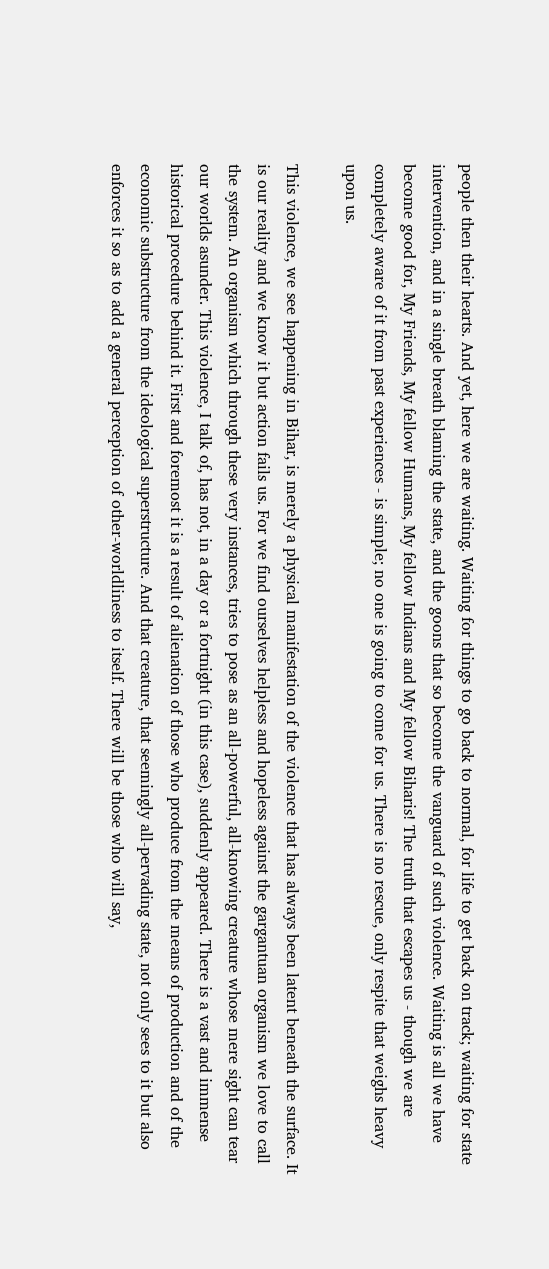people then their hearts. And yet, here we are waiting. Waiting for things to go back to normal, for life to get back on track; waiting for state intervention, and in a single breath blaming the state, and the goons that so become the vanguard of such violence. Waiting is all we have become good for, My Friends, My fellow Humans, My fellow Indians and My fellow Biharis! The truth that escapes us - though we are completely aware of it from past experiences - is simple; no one is going to come for us. There is no rescue, only respite that weighs heavy upon us.

This violence, we see happening in Bihar, is merely a physical manifestation of the violence that has always been latent beneath the surface. It is our reality and we know it but action fails us. For we find ourselves helpless and hopeless against the gargantuan organism we love to call the system. An organism which through these very instances, tries to pose as an all-powerful, all-knowing creature whose mere sight can tear our worlds asunder. This violence, I talk of, has not, in a day or a fortnight (in this case), suddenly appeared. There is a vast and immense historical procedure behind it. First and foremost it is a result of alienation of those who produce from the means of production and of the economic substructure from the ideological superstructure. And that creature, that seemingly all-pervading state, not only sees to it but also enforces it so as to add a general perception of other-worldliness to itself. There will be those who will say,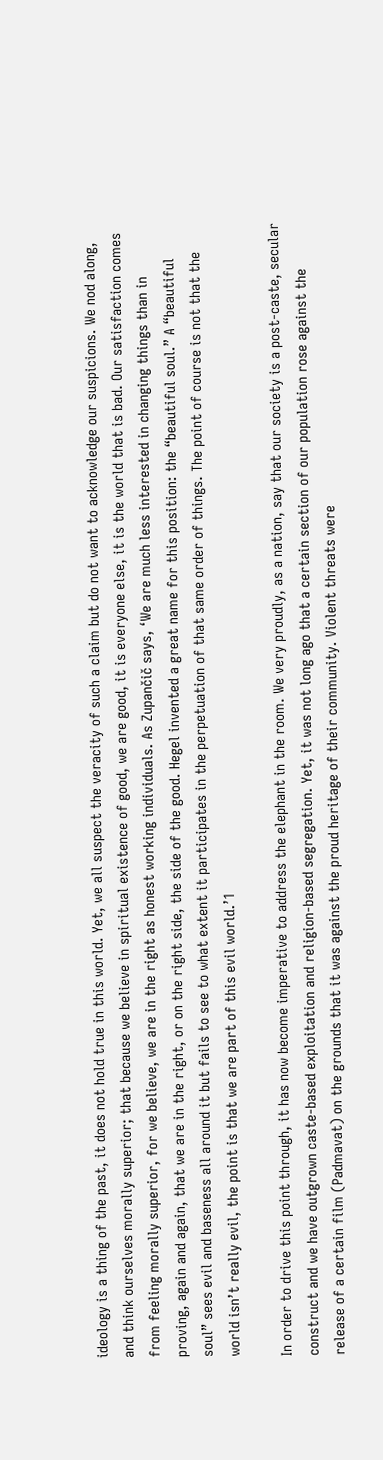ideology is a thing of the past, it does not hold true in this world. Yet, we all suspect the veracity of such a claim but do not want to acknowledge our suspicions. We nod along, and think ourselves morally superior; that because we believe in spiritual existence of good, we are good, it is everyone else, it is the world that is bad. Our satisfaction comes from feeling morally superior, for we believe, we are in the right as honest working individuals. As Zupančič says, ‘We are much less interested in changing things than in proving, again and again, that we are in the right, or on the right side, the side of the good. Hegel invented a great name for this position: the “beautiful soul.” A “beautiful soul” sees evil and baseness all around it but fails to see to what extent it participates in the perpetuation of that same order of things. The point of course is not that the world isn’t really evil, the point is that we are part of this evil world.’1

In order to drive this point through, it has now become imperative to address the elephant in the room. We very proudly, as a nation, say that our society is a post-caste, secular construct and we have outgrown caste-based exploitation and religion-based segregation. Yet, it was not long ago that a certain section of our population rose against the release of a certain film (Padmavat) on the grounds that it was against the proud heritage of their community. Violent threats were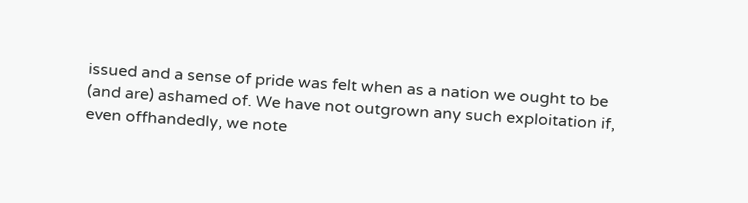issued and a sense of pride was felt when as a nation we ought to be (and are) ashamed of. We have not outgrown any such exploitation if, even offhandedly, we note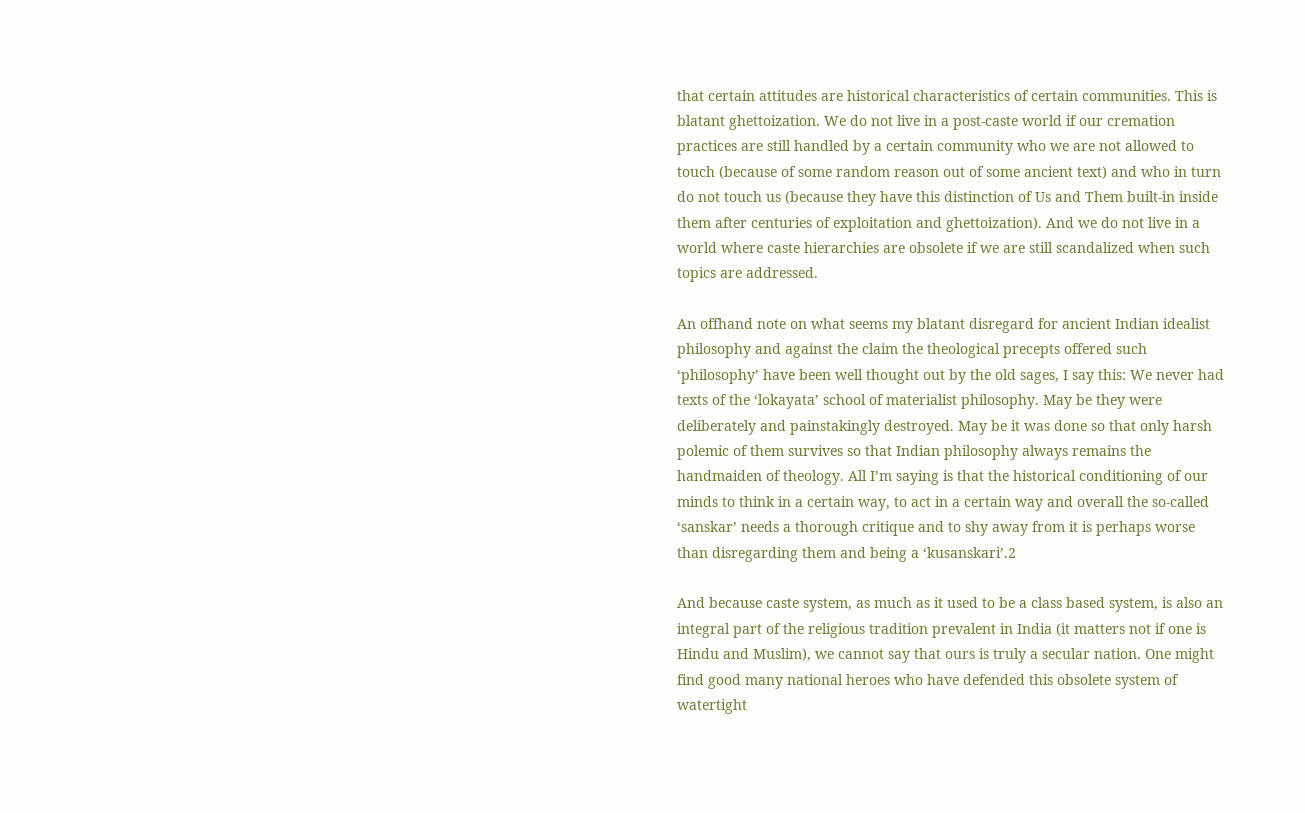that certain attitudes are historical characteristics of certain communities. This is blatant ghettoization. We do not live in a post-caste world if our cremation practices are still handled by a certain community who we are not allowed to touch (because of some random reason out of some ancient text) and who in turn do not touch us (because they have this distinction of Us and Them built-in inside them after centuries of exploitation and ghettoization). And we do not live in a world where caste hierarchies are obsolete if we are still scandalized when such topics are addressed.

An offhand note on what seems my blatant disregard for ancient Indian idealist philosophy and against the claim the theological precepts offered such ‘philosophy’ have been well thought out by the old sages, I say this: We never had texts of the ‘lokayata’ school of materialist philosophy. May be they were deliberately and painstakingly destroyed. May be it was done so that only harsh polemic of them survives so that Indian philosophy always remains the handmaiden of theology. All I’m saying is that the historical conditioning of our minds to think in a certain way, to act in a certain way and overall the so-called ‘sanskar’ needs a thorough critique and to shy away from it is perhaps worse than disregarding them and being a ‘kusanskari’.2

And because caste system, as much as it used to be a class based system, is also an integral part of the religious tradition prevalent in India (it matters not if one is Hindu and Muslim), we cannot say that ours is truly a secular nation. One might find good many national heroes who have defended this obsolete system of watertight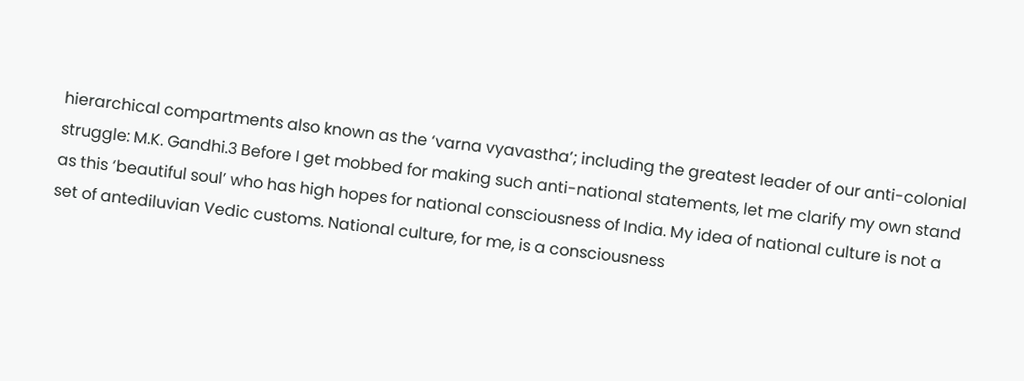hierarchical compartments also known as the ‘varna vyavastha’; including the greatest leader of our anti-colonial struggle: M.K. Gandhi.3 Before I get mobbed for making such anti-national statements, let me clarify my own stand as this ‘beautiful soul’ who has high hopes for national consciousness of India. My idea of national culture is not a set of antediluvian Vedic customs. National culture, for me, is a consciousness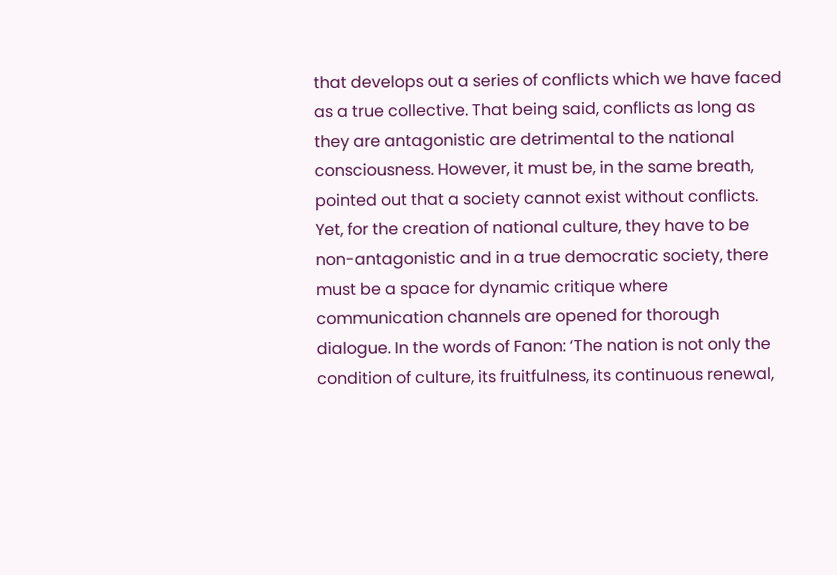that develops out a series of conflicts which we have faced as a true collective. That being said, conflicts as long as they are antagonistic are detrimental to the national consciousness. However, it must be, in the same breath, pointed out that a society cannot exist without conflicts. Yet, for the creation of national culture, they have to be non-antagonistic and in a true democratic society, there must be a space for dynamic critique where communication channels are opened for thorough dialogue. In the words of Fanon: ‘The nation is not only the condition of culture, its fruitfulness, its continuous renewal,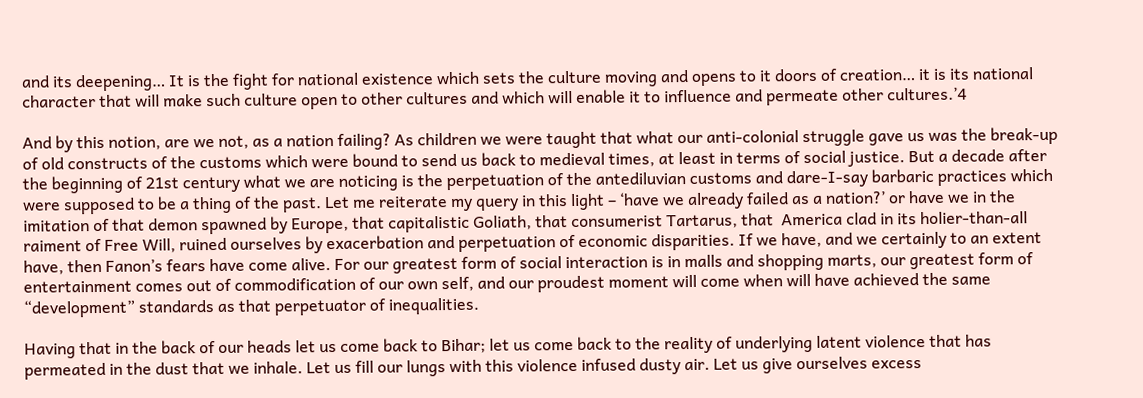and its deepening… It is the fight for national existence which sets the culture moving and opens to it doors of creation… it is its national character that will make such culture open to other cultures and which will enable it to influence and permeate other cultures.’4

And by this notion, are we not, as a nation failing? As children we were taught that what our anti-colonial struggle gave us was the break-up of old constructs of the customs which were bound to send us back to medieval times, at least in terms of social justice. But a decade after the beginning of 21st century what we are noticing is the perpetuation of the antediluvian customs and dare-I-say barbaric practices which were supposed to be a thing of the past. Let me reiterate my query in this light – ‘have we already failed as a nation?’ or have we in the imitation of that demon spawned by Europe, that capitalistic Goliath, that consumerist Tartarus, that  America clad in its holier-than-all raiment of Free Will, ruined ourselves by exacerbation and perpetuation of economic disparities. If we have, and we certainly to an extent have, then Fanon’s fears have come alive. For our greatest form of social interaction is in malls and shopping marts, our greatest form of entertainment comes out of commodification of our own self, and our proudest moment will come when will have achieved the same “development” standards as that perpetuator of inequalities.

Having that in the back of our heads let us come back to Bihar; let us come back to the reality of underlying latent violence that has permeated in the dust that we inhale. Let us fill our lungs with this violence infused dusty air. Let us give ourselves excess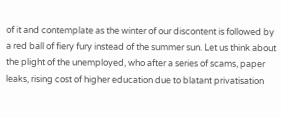of it and contemplate as the winter of our discontent is followed by a red ball of fiery fury instead of the summer sun. Let us think about the plight of the unemployed, who after a series of scams, paper leaks, rising cost of higher education due to blatant privatisation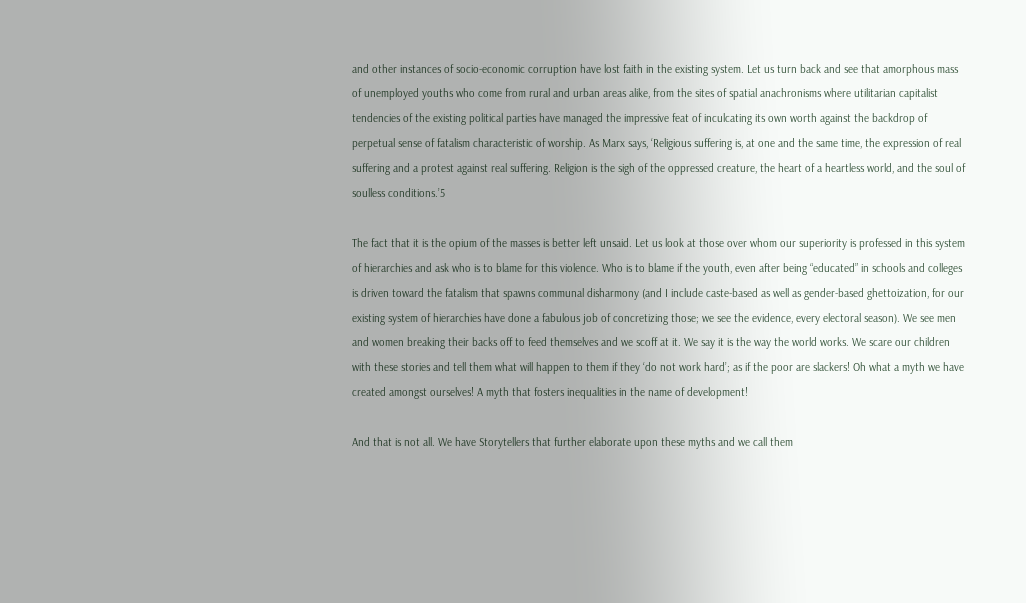and other instances of socio-economic corruption have lost faith in the existing system. Let us turn back and see that amorphous mass of unemployed youths who come from rural and urban areas alike, from the sites of spatial anachronisms where utilitarian capitalist tendencies of the existing political parties have managed the impressive feat of inculcating its own worth against the backdrop of perpetual sense of fatalism characteristic of worship. As Marx says, ‘Religious suffering is, at one and the same time, the expression of real suffering and a protest against real suffering. Religion is the sigh of the oppressed creature, the heart of a heartless world, and the soul of soulless conditions.’5

The fact that it is the opium of the masses is better left unsaid. Let us look at those over whom our superiority is professed in this system of hierarchies and ask who is to blame for this violence. Who is to blame if the youth, even after being “educated” in schools and colleges is driven toward the fatalism that spawns communal disharmony (and I include caste-based as well as gender-based ghettoization, for our existing system of hierarchies have done a fabulous job of concretizing those; we see the evidence, every electoral season). We see men and women breaking their backs off to feed themselves and we scoff at it. We say it is the way the world works. We scare our children with these stories and tell them what will happen to them if they ‘do not work hard’; as if the poor are slackers! Oh what a myth we have created amongst ourselves! A myth that fosters inequalities in the name of development!

And that is not all. We have Storytellers that further elaborate upon these myths and we call them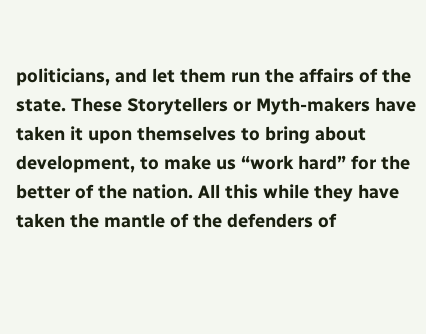politicians, and let them run the affairs of the state. These Storytellers or Myth-makers have taken it upon themselves to bring about development, to make us “work hard” for the better of the nation. All this while they have taken the mantle of the defenders of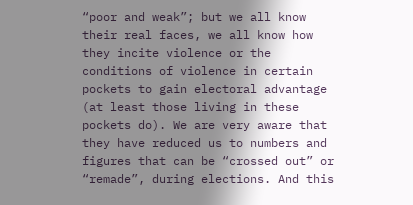“poor and weak”; but we all know their real faces, we all know how they incite violence or the conditions of violence in certain pockets to gain electoral advantage (at least those living in these pockets do). We are very aware that they have reduced us to numbers and figures that can be “crossed out” or “remade”, during elections. And this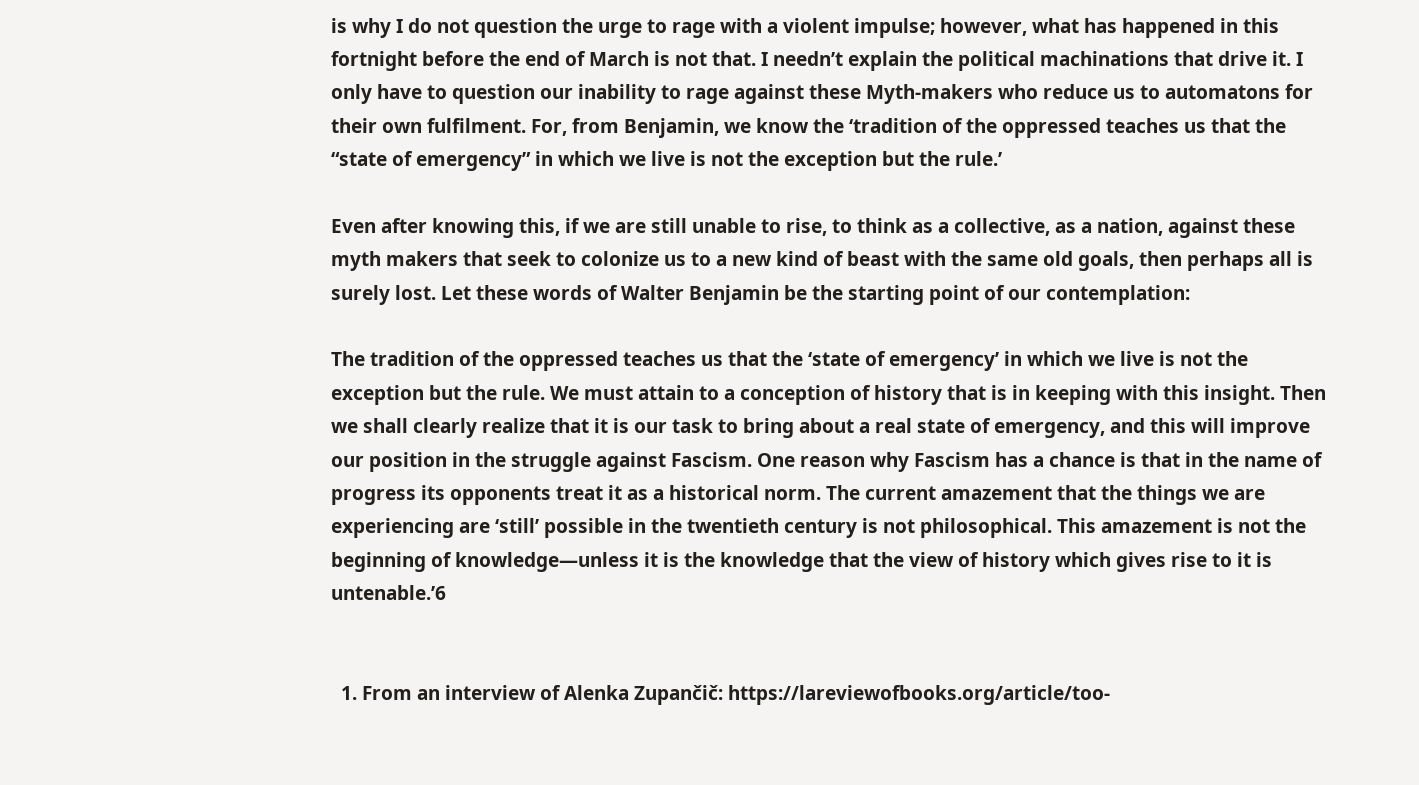is why I do not question the urge to rage with a violent impulse; however, what has happened in this fortnight before the end of March is not that. I needn’t explain the political machinations that drive it. I only have to question our inability to rage against these Myth-makers who reduce us to automatons for their own fulfilment. For, from Benjamin, we know the ‘tradition of the oppressed teaches us that the “state of emergency” in which we live is not the exception but the rule.’

Even after knowing this, if we are still unable to rise, to think as a collective, as a nation, against these myth makers that seek to colonize us to a new kind of beast with the same old goals, then perhaps all is surely lost. Let these words of Walter Benjamin be the starting point of our contemplation:

The tradition of the oppressed teaches us that the ‘state of emergency’ in which we live is not the exception but the rule. We must attain to a conception of history that is in keeping with this insight. Then we shall clearly realize that it is our task to bring about a real state of emergency, and this will improve our position in the struggle against Fascism. One reason why Fascism has a chance is that in the name of progress its opponents treat it as a historical norm. The current amazement that the things we are experiencing are ‘still’ possible in the twentieth century is not philosophical. This amazement is not the beginning of knowledge—unless it is the knowledge that the view of history which gives rise to it is untenable.’6


  1. From an interview of Alenka Zupančič: https://lareviewofbooks.org/article/too-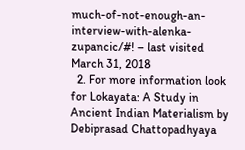much-of-not-enough-an-interview-with-alenka-zupancic/#! – last visited March 31, 2018
  2. For more information look for Lokayata: A Study in Ancient Indian Materialism by Debiprasad Chattopadhyaya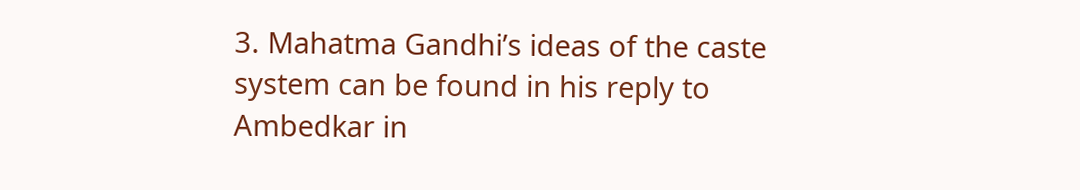3. Mahatma Gandhi’s ideas of the caste system can be found in his reply to Ambedkar in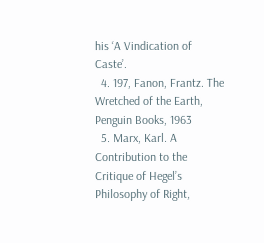his ‘A Vindication of Caste’.
  4. 197, Fanon, Frantz. The Wretched of the Earth, Penguin Books, 1963
  5. Marx, Karl. A Contribution to the Critique of Hegel’s Philosophy of Right,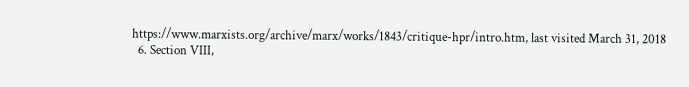https://www.marxists.org/archive/marx/works/1843/critique-hpr/intro.htm, last visited March 31, 2018
  6. Section VIII,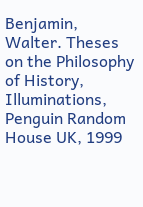Benjamin, Walter. Theses on the Philosophy of History, Illuminations, Penguin Random House UK, 1999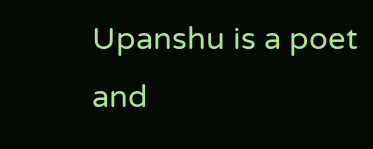Upanshu is a poet and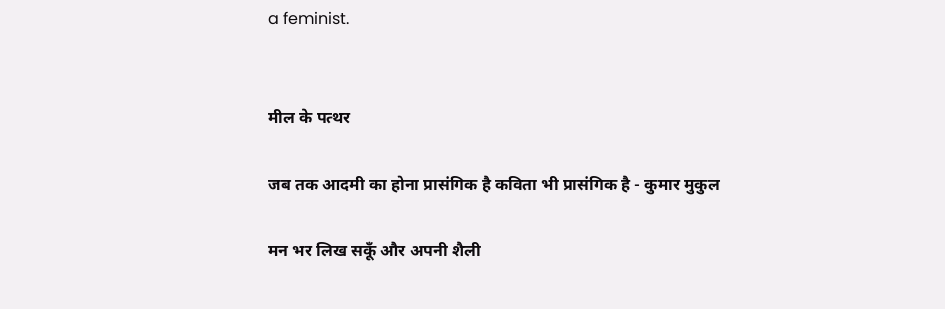a feminist.


मील के पत्थर

जब तक आदमी का होना प्रासंगिक है कविता भी प्रासंगिक है - कुमार मुकुल

मन भर लिख सकूँ और अपनी शैली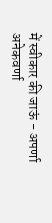में स्वीकार की जाऊं - अपर्णा अनेकवर्णा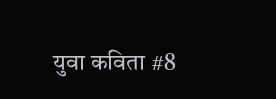युवा कविता #8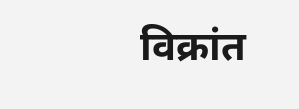विक्रांत